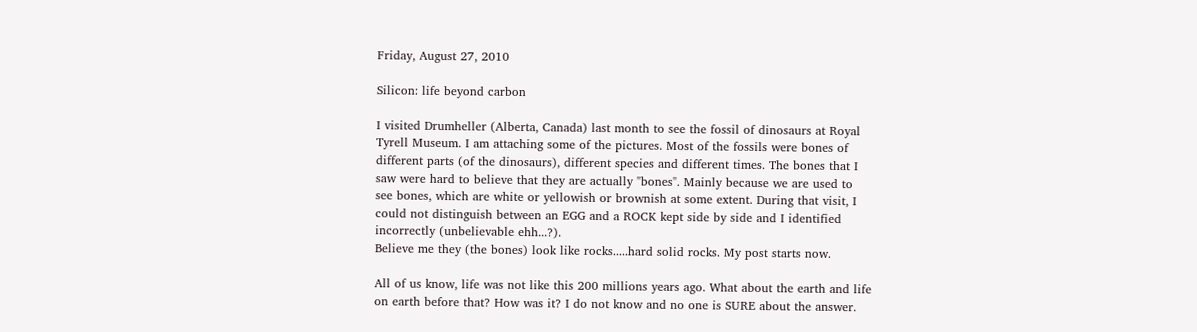Friday, August 27, 2010

Silicon: life beyond carbon

I visited Drumheller (Alberta, Canada) last month to see the fossil of dinosaurs at Royal Tyrell Museum. I am attaching some of the pictures. Most of the fossils were bones of different parts (of the dinosaurs), different species and different times. The bones that I saw were hard to believe that they are actually "bones". Mainly because we are used to see bones, which are white or yellowish or brownish at some extent. During that visit, I could not distinguish between an EGG and a ROCK kept side by side and I identified incorrectly (unbelievable ehh...?).
Believe me they (the bones) look like rocks.....hard solid rocks. My post starts now.

All of us know, life was not like this 200 millions years ago. What about the earth and life on earth before that? How was it? I do not know and no one is SURE about the answer.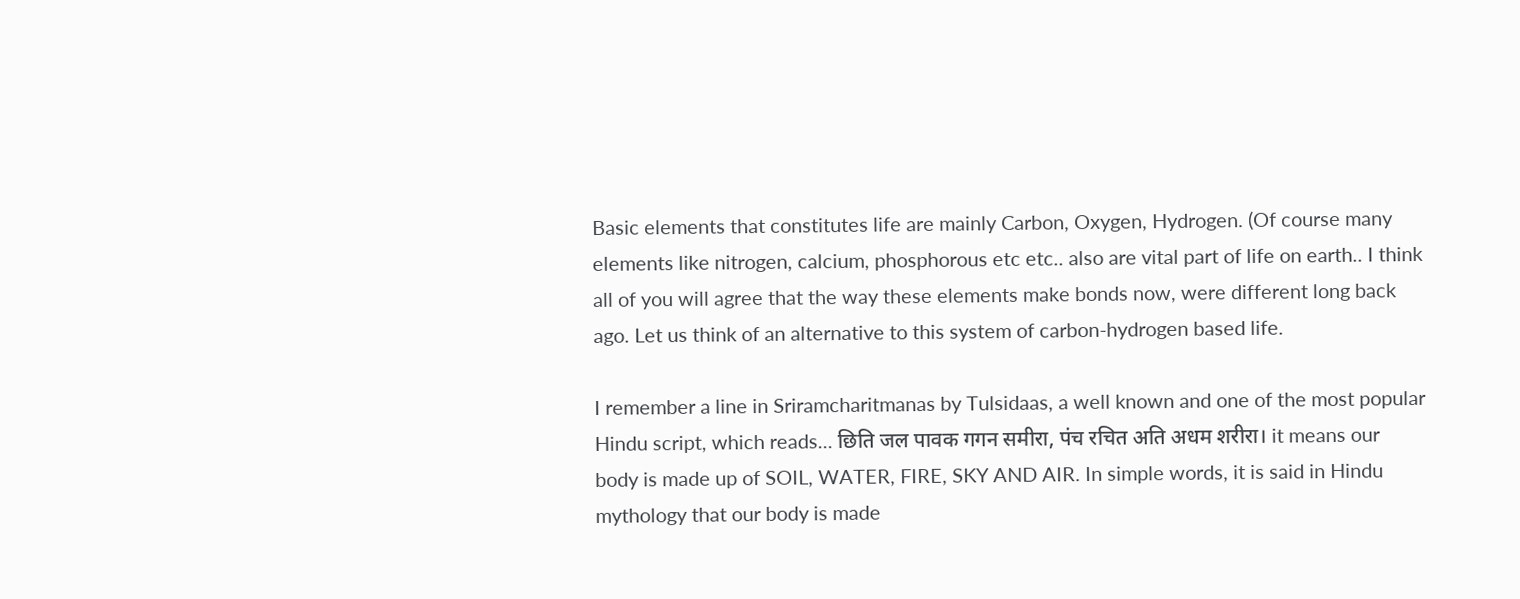Basic elements that constitutes life are mainly Carbon, Oxygen, Hydrogen. (Of course many elements like nitrogen, calcium, phosphorous etc etc.. also are vital part of life on earth.. I think all of you will agree that the way these elements make bonds now, were different long back ago. Let us think of an alternative to this system of carbon-hydrogen based life.

I remember a line in Sriramcharitmanas by Tulsidaas, a well known and one of the most popular Hindu script, which reads... छिति जल पावक गगन समीरा, पंच रचित अति अधम शरीरा। it means our body is made up of SOIL, WATER, FIRE, SKY AND AIR. In simple words, it is said in Hindu mythology that our body is made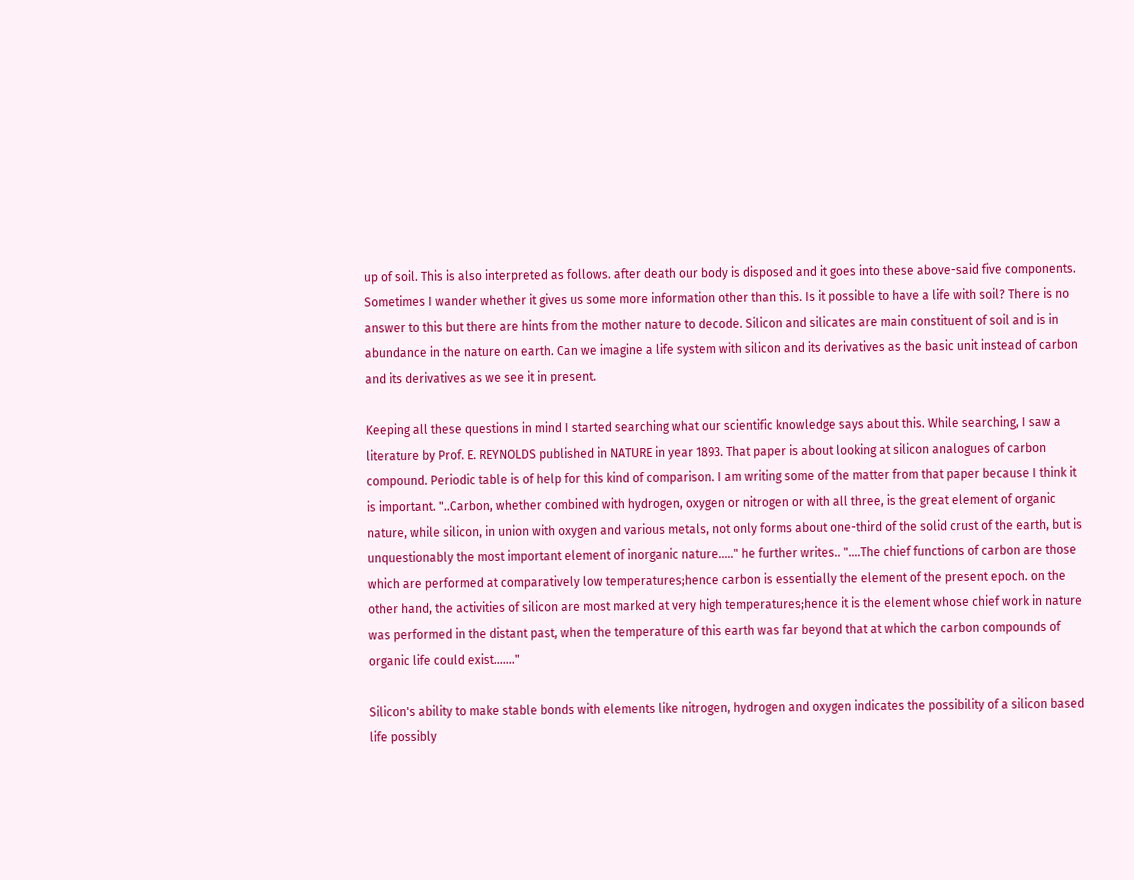up of soil. This is also interpreted as follows. after death our body is disposed and it goes into these above-said five components. Sometimes I wander whether it gives us some more information other than this. Is it possible to have a life with soil? There is no answer to this but there are hints from the mother nature to decode. Silicon and silicates are main constituent of soil and is in abundance in the nature on earth. Can we imagine a life system with silicon and its derivatives as the basic unit instead of carbon and its derivatives as we see it in present.

Keeping all these questions in mind I started searching what our scientific knowledge says about this. While searching, I saw a literature by Prof. E. REYNOLDS published in NATURE in year 1893. That paper is about looking at silicon analogues of carbon compound. Periodic table is of help for this kind of comparison. I am writing some of the matter from that paper because I think it is important. "..Carbon, whether combined with hydrogen, oxygen or nitrogen or with all three, is the great element of organic nature, while silicon, in union with oxygen and various metals, not only forms about one-third of the solid crust of the earth, but is unquestionably the most important element of inorganic nature....." he further writes.. "....The chief functions of carbon are those which are performed at comparatively low temperatures;hence carbon is essentially the element of the present epoch. on the other hand, the activities of silicon are most marked at very high temperatures;hence it is the element whose chief work in nature was performed in the distant past, when the temperature of this earth was far beyond that at which the carbon compounds of organic life could exist......."

Silicon's ability to make stable bonds with elements like nitrogen, hydrogen and oxygen indicates the possibility of a silicon based life possibly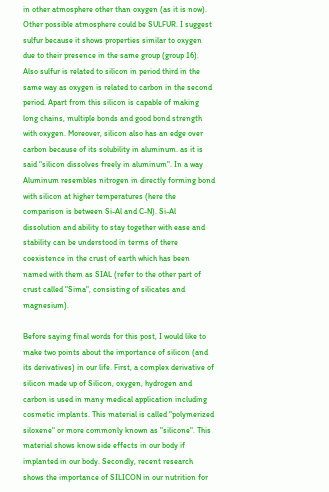in other atmosphere other than oxygen (as it is now). Other possible atmosphere could be SULFUR. I suggest sulfur because it shows properties similar to oxygen due to their presence in the same group (group 16). Also sulfur is related to silicon in period third in the same way as oxygen is related to carbon in the second period. Apart from this silicon is capable of making long chains, multiple bonds and good bond strength with oxygen. Moreover, silicon also has an edge over carbon because of its solubility in aluminum. as it is said "silicon dissolves freely in aluminum". In a way Aluminum resembles nitrogen in directly forming bond with silicon at higher temperatures (here the comparison is between Si-Al and C-N). Si-Al dissolution and ability to stay together with ease and stability can be understood in terms of there coexistence in the crust of earth which has been named with them as SIAL (refer to the other part of crust called "Sima", consisting of silicates and magnesium).

Before saying final words for this post, I would like to make two points about the importance of silicon (and its derivatives) in our life. First, a complex derivative of silicon made up of Silicon, oxygen, hydrogen and carbon is used in many medical application including cosmetic implants. This material is called "polymerized siloxene" or more commonly known as "silicone". This material shows know side effects in our body if implanted in our body. Secondly, recent research shows the importance of SILICON in our nutrition for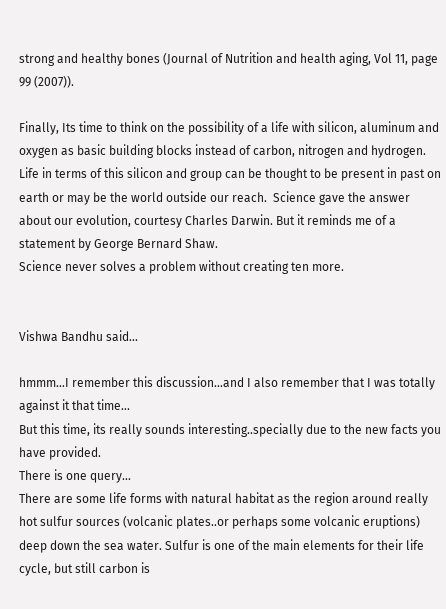strong and healthy bones (Journal of Nutrition and health aging, Vol 11, page 99 (2007)).

Finally, Its time to think on the possibility of a life with silicon, aluminum and oxygen as basic building blocks instead of carbon, nitrogen and hydrogen. Life in terms of this silicon and group can be thought to be present in past on earth or may be the world outside our reach.  Science gave the answer about our evolution, courtesy Charles Darwin. But it reminds me of a statement by George Bernard Shaw.
Science never solves a problem without creating ten more.


Vishwa Bandhu said...

hmmm...I remember this discussion...and I also remember that I was totally against it that time...
But this time, its really sounds interesting..specially due to the new facts you have provided.
There is one query...
There are some life forms with natural habitat as the region around really hot sulfur sources (volcanic plates..or perhaps some volcanic eruptions) deep down the sea water. Sulfur is one of the main elements for their life cycle, but still carbon is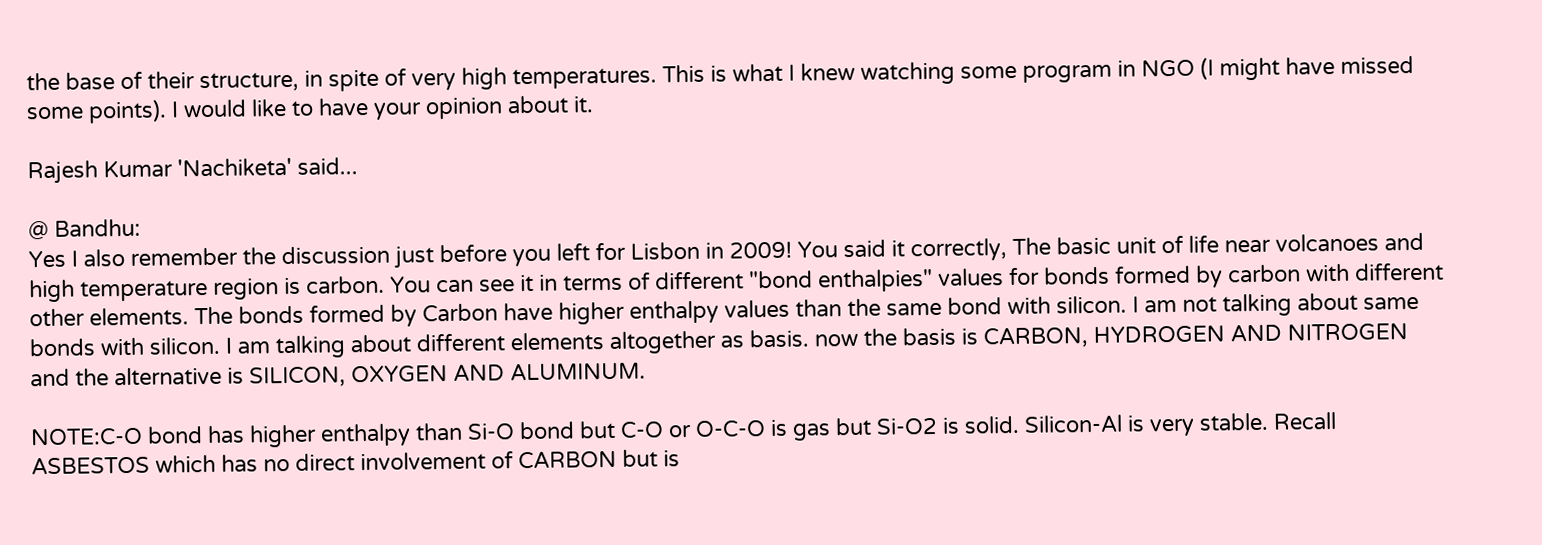the base of their structure, in spite of very high temperatures. This is what I knew watching some program in NGO (I might have missed some points). I would like to have your opinion about it.

Rajesh Kumar 'Nachiketa' said...

@ Bandhu:
Yes I also remember the discussion just before you left for Lisbon in 2009! You said it correctly, The basic unit of life near volcanoes and high temperature region is carbon. You can see it in terms of different "bond enthalpies" values for bonds formed by carbon with different other elements. The bonds formed by Carbon have higher enthalpy values than the same bond with silicon. I am not talking about same bonds with silicon. I am talking about different elements altogether as basis. now the basis is CARBON, HYDROGEN AND NITROGEN and the alternative is SILICON, OXYGEN AND ALUMINUM.

NOTE:C-O bond has higher enthalpy than Si-O bond but C-O or O-C-O is gas but Si-O2 is solid. Silicon-Al is very stable. Recall ASBESTOS which has no direct involvement of CARBON but is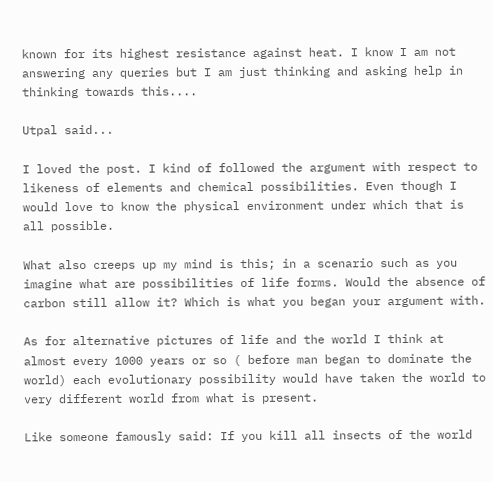known for its highest resistance against heat. I know I am not answering any queries but I am just thinking and asking help in thinking towards this....

Utpal said...

I loved the post. I kind of followed the argument with respect to likeness of elements and chemical possibilities. Even though I would love to know the physical environment under which that is all possible.

What also creeps up my mind is this; in a scenario such as you imagine what are possibilities of life forms. Would the absence of carbon still allow it? Which is what you began your argument with.

As for alternative pictures of life and the world I think at almost every 1000 years or so ( before man began to dominate the world) each evolutionary possibility would have taken the world to very different world from what is present.

Like someone famously said: If you kill all insects of the world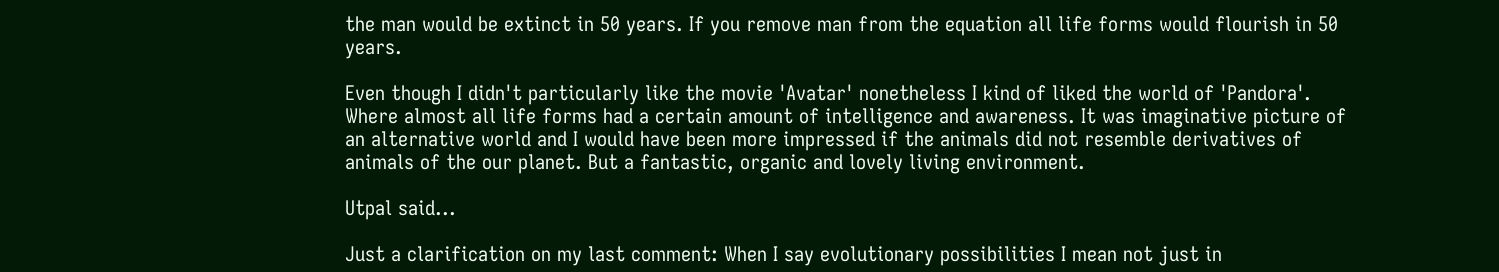the man would be extinct in 50 years. If you remove man from the equation all life forms would flourish in 50 years.

Even though I didn't particularly like the movie 'Avatar' nonetheless I kind of liked the world of 'Pandora'. Where almost all life forms had a certain amount of intelligence and awareness. It was imaginative picture of an alternative world and I would have been more impressed if the animals did not resemble derivatives of animals of the our planet. But a fantastic, organic and lovely living environment.

Utpal said...

Just a clarification on my last comment: When I say evolutionary possibilities I mean not just in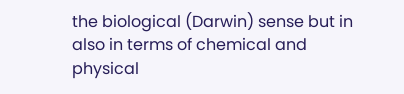the biological (Darwin) sense but in also in terms of chemical and physical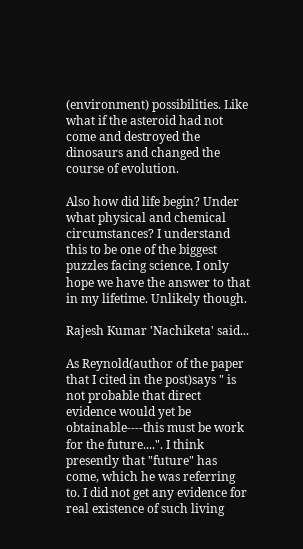(environment) possibilities. Like what if the asteroid had not come and destroyed the dinosaurs and changed the course of evolution.

Also how did life begin? Under what physical and chemical circumstances? I understand this to be one of the biggest puzzles facing science. I only hope we have the answer to that in my lifetime. Unlikely though.

Rajesh Kumar 'Nachiketa' said...

As Reynold(author of the paper that I cited in the post)says " is not probable that direct evidence would yet be obtainable----this must be work for the future....". I think presently that "future" has come, which he was referring to. I did not get any evidence for real existence of such living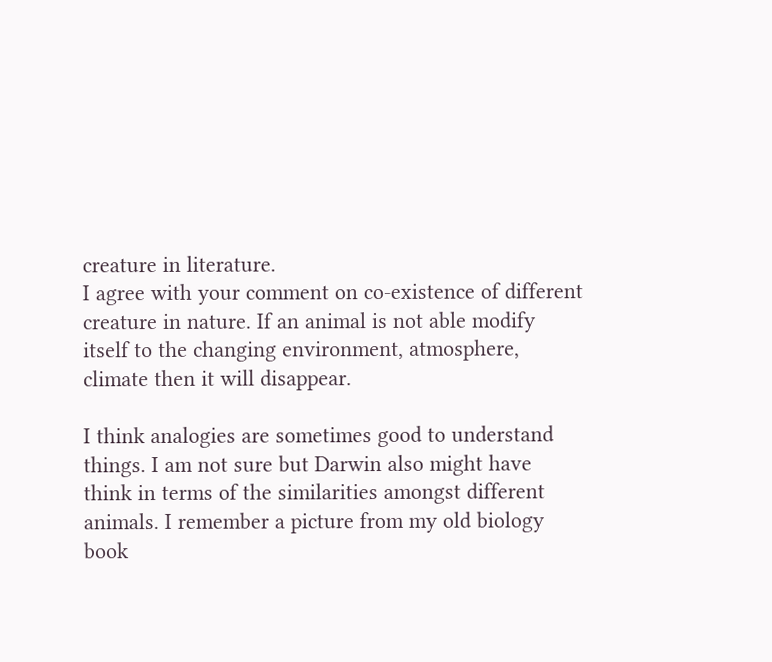creature in literature.
I agree with your comment on co-existence of different creature in nature. If an animal is not able modify itself to the changing environment, atmosphere, climate then it will disappear.

I think analogies are sometimes good to understand things. I am not sure but Darwin also might have think in terms of the similarities amongst different animals. I remember a picture from my old biology book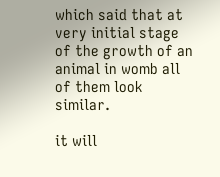which said that at very initial stage of the growth of an animal in womb all of them look similar.

it will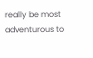really be most adventurous to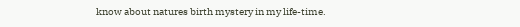know about natures birth mystery in my life-time.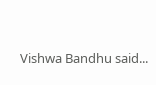Vishwa Bandhu said...